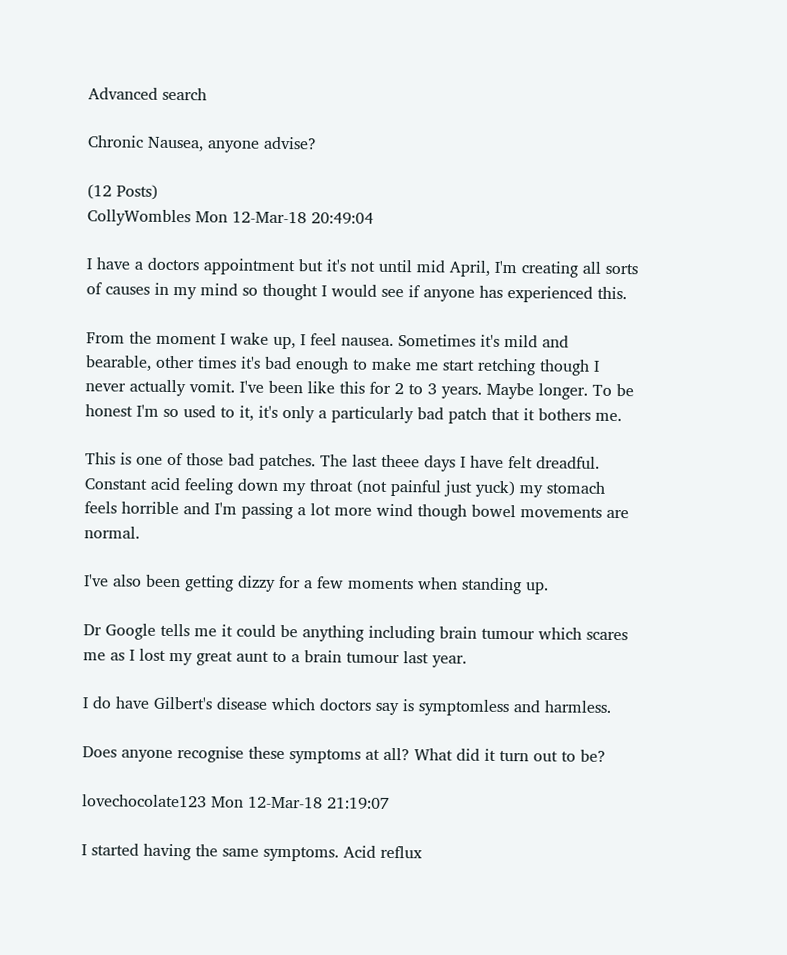Advanced search

Chronic Nausea, anyone advise?

(12 Posts)
CollyWombles Mon 12-Mar-18 20:49:04

I have a doctors appointment but it's not until mid April, I'm creating all sorts of causes in my mind so thought I would see if anyone has experienced this.

From the moment I wake up, I feel nausea. Sometimes it's mild and bearable, other times it's bad enough to make me start retching though I never actually vomit. I've been like this for 2 to 3 years. Maybe longer. To be honest I'm so used to it, it's only a particularly bad patch that it bothers me.

This is one of those bad patches. The last theee days I have felt dreadful. Constant acid feeling down my throat (not painful just yuck) my stomach feels horrible and I'm passing a lot more wind though bowel movements are normal.

I've also been getting dizzy for a few moments when standing up.

Dr Google tells me it could be anything including brain tumour which scares me as I lost my great aunt to a brain tumour last year.

I do have Gilbert's disease which doctors say is symptomless and harmless.

Does anyone recognise these symptoms at all? What did it turn out to be?

lovechocolate123 Mon 12-Mar-18 21:19:07

I started having the same symptoms. Acid reflux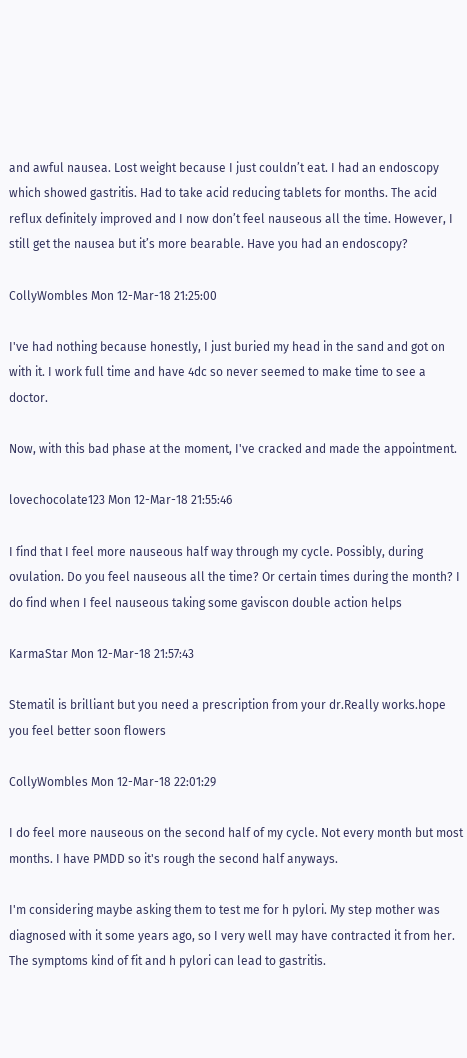and awful nausea. Lost weight because I just couldn’t eat. I had an endoscopy which showed gastritis. Had to take acid reducing tablets for months. The acid reflux definitely improved and I now don’t feel nauseous all the time. However, I still get the nausea but it’s more bearable. Have you had an endoscopy?

CollyWombles Mon 12-Mar-18 21:25:00

I've had nothing because honestly, I just buried my head in the sand and got on with it. I work full time and have 4dc so never seemed to make time to see a doctor.

Now, with this bad phase at the moment, I've cracked and made the appointment.

lovechocolate123 Mon 12-Mar-18 21:55:46

I find that I feel more nauseous half way through my cycle. Possibly, during ovulation. Do you feel nauseous all the time? Or certain times during the month? I do find when I feel nauseous taking some gaviscon double action helps

KarmaStar Mon 12-Mar-18 21:57:43

Stematil is brilliant but you need a prescription from your dr.Really works.hope you feel better soon flowers

CollyWombles Mon 12-Mar-18 22:01:29

I do feel more nauseous on the second half of my cycle. Not every month but most months. I have PMDD so it's rough the second half anyways.

I'm considering maybe asking them to test me for h pylori. My step mother was diagnosed with it some years ago, so I very well may have contracted it from her. The symptoms kind of fit and h pylori can lead to gastritis.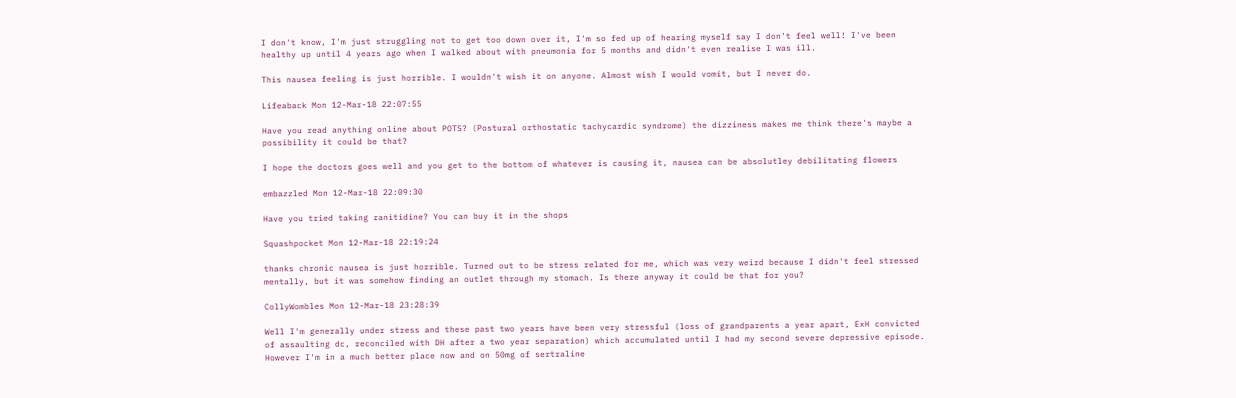I don't know, I'm just struggling not to get too down over it, I'm so fed up of hearing myself say I don't feel well! I've been healthy up until 4 years ago when I walked about with pneumonia for 5 months and didn't even realise I was ill.

This nausea feeling is just horrible. I wouldn't wish it on anyone. Almost wish I would vomit, but I never do.

Lifeaback Mon 12-Mar-18 22:07:55

Have you read anything online about POTS? (Postural orthostatic tachycardic syndrome) the dizziness makes me think there's maybe a possibility it could be that?

I hope the doctors goes well and you get to the bottom of whatever is causing it, nausea can be absolutley debilitating flowers

embazzled Mon 12-Mar-18 22:09:30

Have you tried taking ranitidine? You can buy it in the shops

Squashpocket Mon 12-Mar-18 22:19:24

thanks chronic nausea is just horrible. Turned out to be stress related for me, which was very weird because I didn't feel stressed mentally, but it was somehow finding an outlet through my stomach. Is there anyway it could be that for you?

CollyWombles Mon 12-Mar-18 23:28:39

Well I'm generally under stress and these past two years have been very stressful (loss of grandparents a year apart, ExH convicted of assaulting dc, reconciled with DH after a two year separation) which accumulated until I had my second severe depressive episode. However I'm in a much better place now and on 50mg of sertraline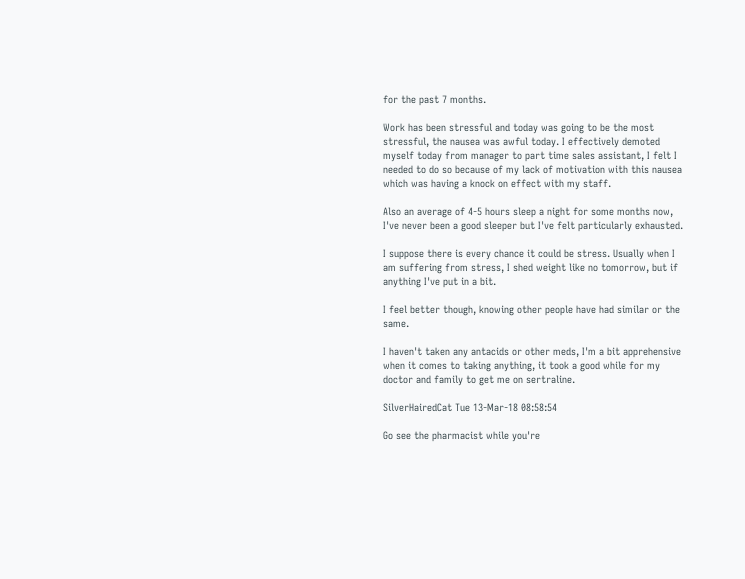for the past 7 months.

Work has been stressful and today was going to be the most stressful, the nausea was awful today. I effectively demoted myself today from manager to part time sales assistant, I felt I needed to do so because of my lack of motivation with this nausea which was having a knock on effect with my staff.

Also an average of 4-5 hours sleep a night for some months now, I've never been a good sleeper but I've felt particularly exhausted.

I suppose there is every chance it could be stress. Usually when I am suffering from stress, I shed weight like no tomorrow, but if anything I've put in a bit.

I feel better though, knowing other people have had similar or the same.

I haven't taken any antacids or other meds, I'm a bit apprehensive when it comes to taking anything, it took a good while for my doctor and family to get me on sertraline.

SilverHairedCat Tue 13-Mar-18 08:58:54

Go see the pharmacist while you're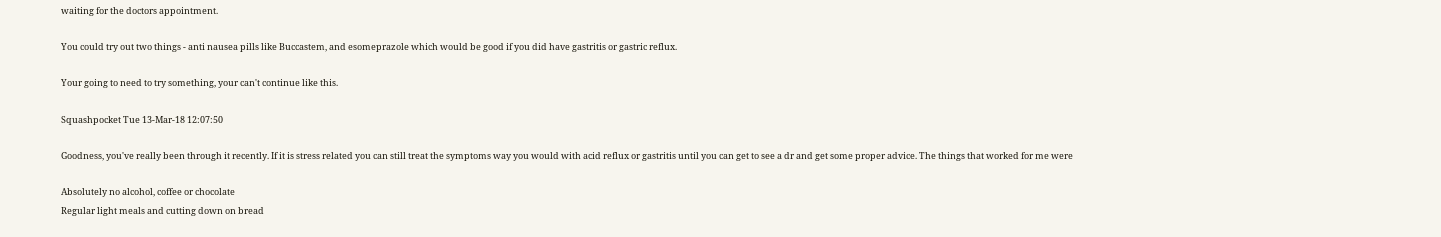waiting for the doctors appointment.

You could try out two things - anti nausea pills like Buccastem, and esomeprazole which would be good if you did have gastritis or gastric reflux.

Your going to need to try something, your can't continue like this.

Squashpocket Tue 13-Mar-18 12:07:50

Goodness, you've really been through it recently. If it is stress related you can still treat the symptoms way you would with acid reflux or gastritis until you can get to see a dr and get some proper advice. The things that worked for me were

Absolutely no alcohol, coffee or chocolate
Regular light meals and cutting down on bread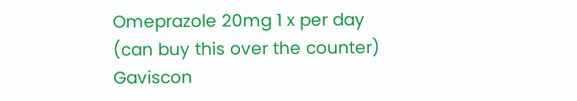Omeprazole 20mg 1 x per day (can buy this over the counter)
Gaviscon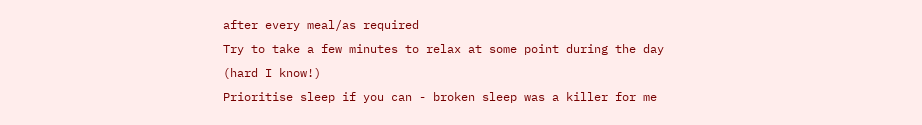after every meal/as required
Try to take a few minutes to relax at some point during the day (hard I know!)
Prioritise sleep if you can - broken sleep was a killer for me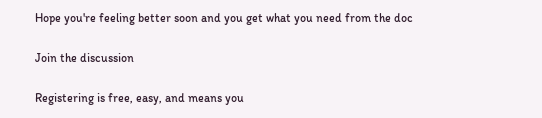Hope you're feeling better soon and you get what you need from the doc

Join the discussion

Registering is free, easy, and means you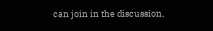can join in the discussion,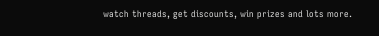watch threads, get discounts, win prizes and lots more.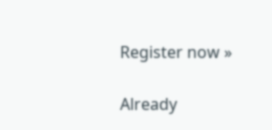Register now »

Already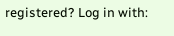registered? Log in with: